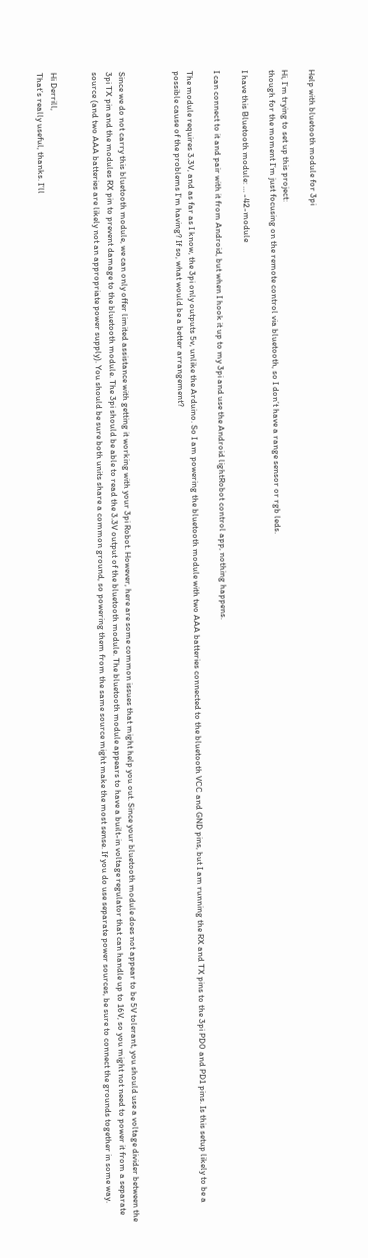Help with bluetooth module for 3pi

Hi, I’m trying to set up this project:
though for the moment I’m just focusing on the remote control via bluetooth, so I don’t have a range sensor or rgb leds.

I have this Bluetooth module: … -42-module

I can connect to it and pair with it from Android, but when I hook it up to my 3pi and use the Android lightRobot control app, nothing happens.

The module requires 3.3V, and as far as I know, the 3pi only outputs 5v, unlike the Arduino. So I am powering the bluetooth module with two AAA batteries connected to the bluetooth VCC and GND pins, but I am running the RX and TX pins to the 3pi PD0 and PD1 pins. Is this setup likely to be a possible cause of the problems I’m having? If so, what would be a better arrangement?



Since we do not carry this bluetooth module, we can only offer limited assistance with getting it working with your 3pi Robot. However, here are some common issues that might help you out. Since your bluetooth module does not appear to be 5V tolerant, you should use a voltage divider between the 3pi TX pin and the modules RX pin to prevent damage to the bluetooth module. The 3pi should be able to read the 3.3V output of the bluetooth module. The bluetooth module appears to have a built-in voltage regulator that can handle up to 16V, so you might not need to power it from a separate source (and two AAA batteries are likely not an appropriate power supply). You should be sure both units share a common ground, so powering them from the same source might make the most sense. If you do use separate power sources, be sure to connect the grounds together in some way.


Hi Derrill,
That’s really useful, thanks. I’ll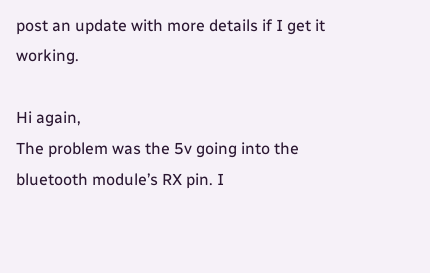post an update with more details if I get it working.

Hi again,
The problem was the 5v going into the bluetooth module’s RX pin. I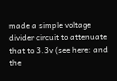made a simple voltage divider circuit to attenuate that to 3.3v (see here: and the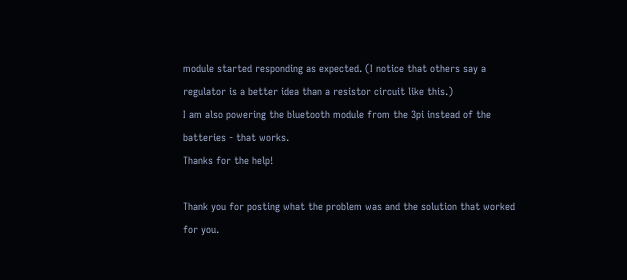module started responding as expected. (I notice that others say a regulator is a better idea than a resistor circuit like this.)
I am also powering the bluetooth module from the 3pi instead of the batteries - that works.
Thanks for the help!

Thank you for posting what the problem was and the solution that worked for you.